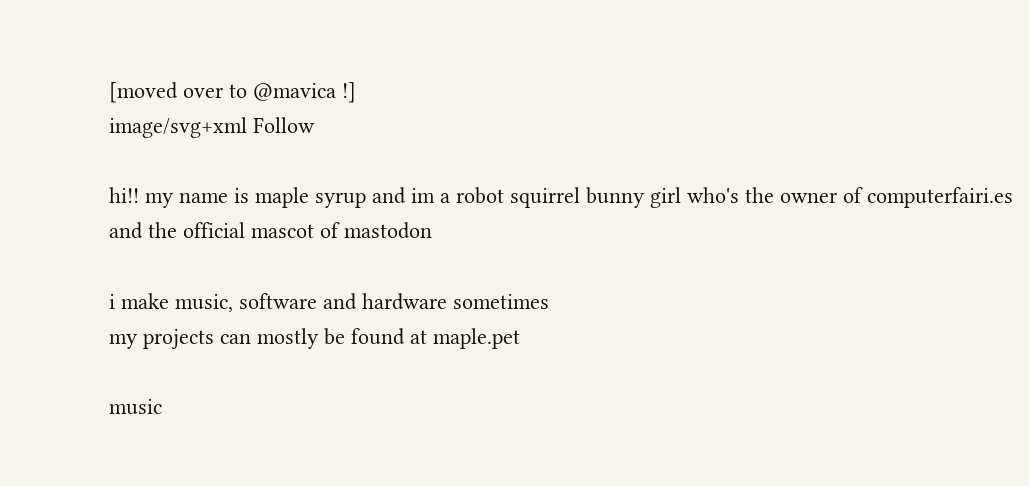[moved over to @mavica !]
image/svg+xml Follow

hi!! my name is maple syrup and im a robot squirrel bunny girl who's the owner of computerfairi.es and the official mascot of mastodon

i make music, software and hardware sometimes
my projects can mostly be found at maple.pet

music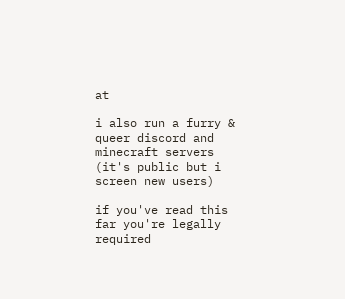at

i also run a furry & queer discord and minecraft servers (it's public but i screen new users)

if you've read this far you're legally required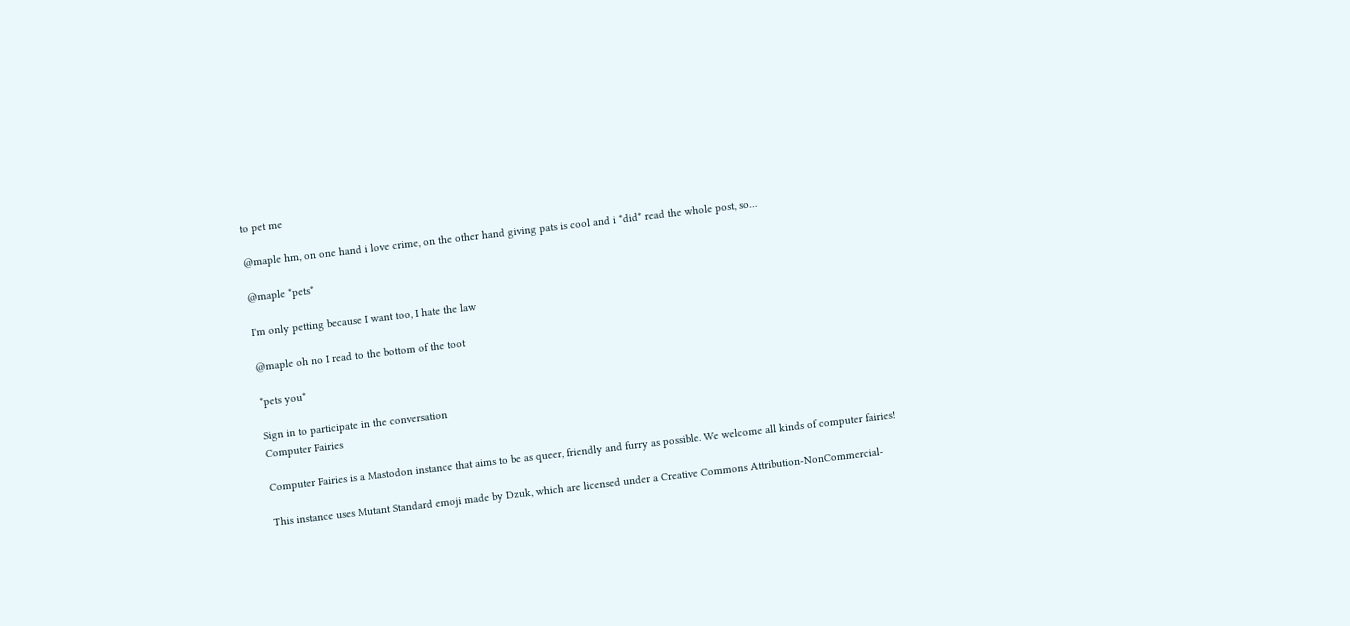to pet me

@maple hm, on one hand i love crime, on the other hand giving pats is cool and i *did* read the whole post, so…

@maple *pets*

I'm only petting because I want too, I hate the law

@maple oh no I read to the bottom of the toot

*pets you*

Sign in to participate in the conversation
Computer Fairies

Computer Fairies is a Mastodon instance that aims to be as queer, friendly and furry as possible. We welcome all kinds of computer fairies!

This instance uses Mutant Standard emoji made by Dzuk, which are licensed under a Creative Commons Attribution-NonCommercial-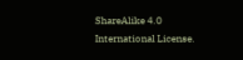ShareAlike 4.0 International License.